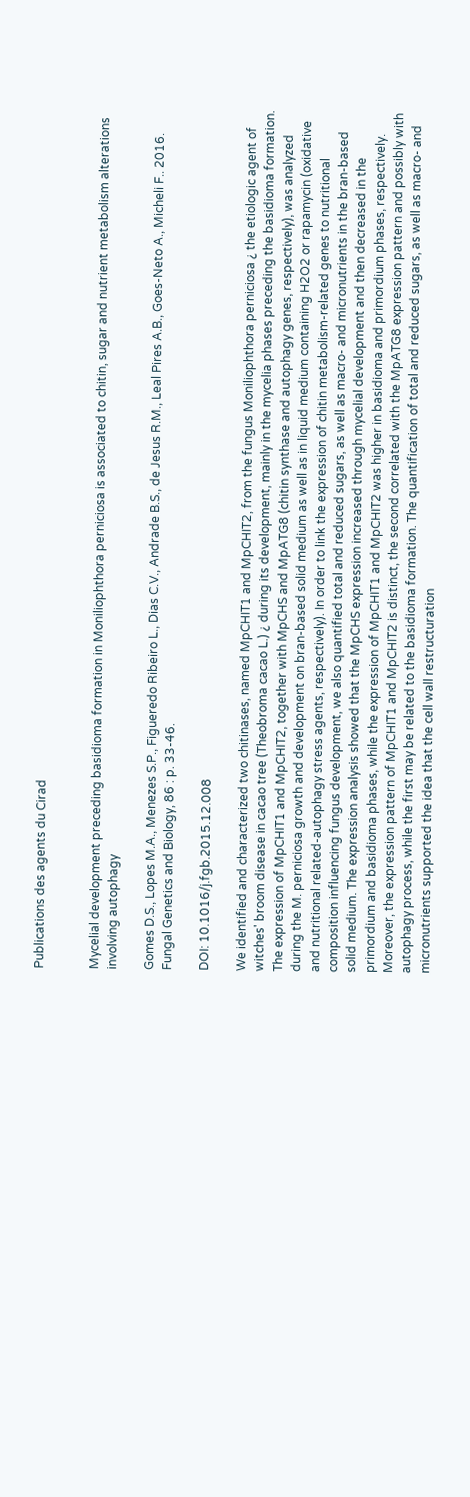Publications des agents du Cirad


Mycelial development preceding basidioma formation in Moniliophthora perniciosa is associated to chitin, sugar and nutrient metabolism alterations involving autophagy

Gomes D.S., Lopes M.A., Menezes S.P., Figueredo Ribeiro L., Dias C.V., Andrade B.S., de Jesus R.M., Leal Pires A.B., Goes-Neto A., Micheli F.. 2016. Fungal Genetics and Biology, 86 : p. 33-46.

DOI: 10.1016/j.fgb.2015.12.008

We identified and characterized two chitinases, named MpCHIT1 and MpCHIT2, from the fungus Moniliophthora perniciosa ¿ the etiologic agent of witches' broom disease in cacao tree (Theobroma cacao L.) ¿ during its development, mainly in the mycelia phases preceding the basidioma formation. The expression of MpCHIT1 and MpCHIT2, together with MpCHS and MpATG8 (chitin synthase and autophagy genes, respectively), was analyzed during the M. perniciosa growth and development on bran-based solid medium as well as in liquid medium containing H2O2 or rapamycin (oxidative and nutritional related-autophagy stress agents, respectively). In order to link the expression of chitin metabolism-related genes to nutritional composition influencing fungus development, we also quantified total and reduced sugars, as well as macro- and micronutrients in the bran-based solid medium. The expression analysis showed that the MpCHS expression increased through mycelial development and then decreased in the primordium and basidioma phases, while the expression of MpCHIT1 and MpCHIT2 was higher in basidioma and primordium phases, respectively. Moreover, the expression pattern of MpCHIT1 and MpCHIT2 is distinct, the second correlated with the MpATG8 expression pattern and possibly with autophagy process, while the first may be related to the basidioma formation. The quantification of total and reduced sugars, as well as macro- and micronutrients supported the idea that the cell wall restructuration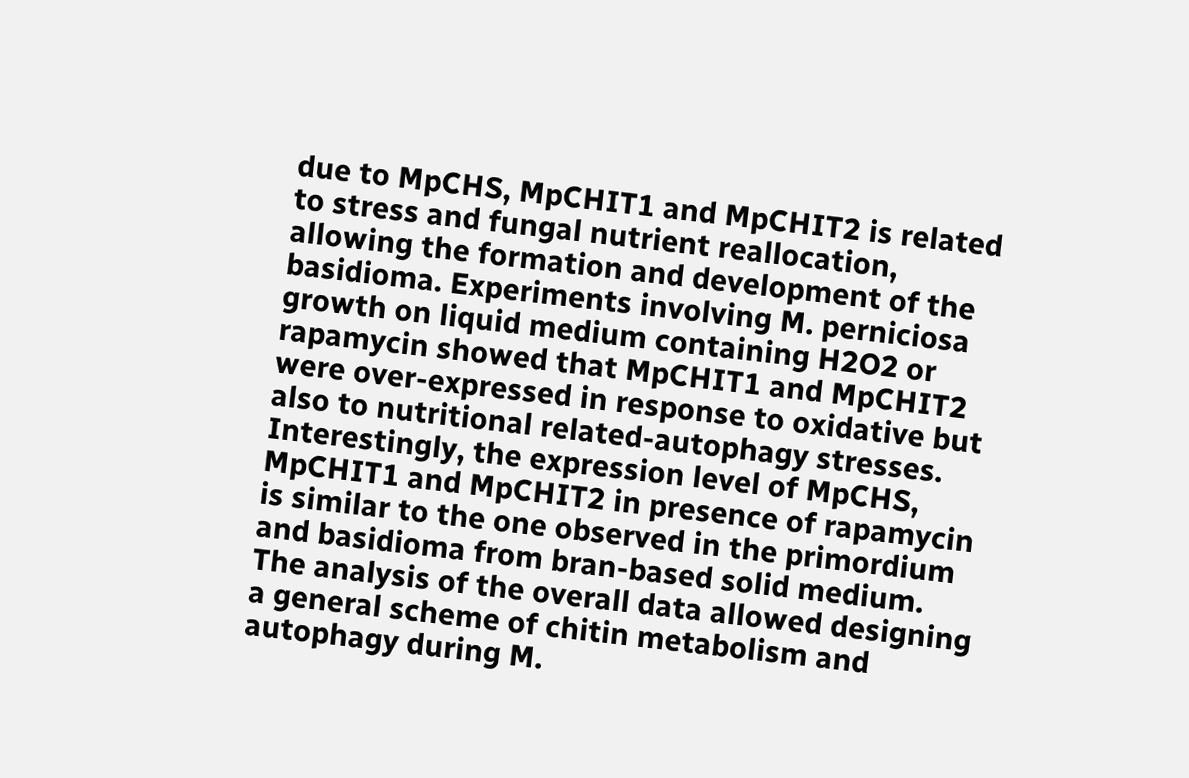due to MpCHS, MpCHIT1 and MpCHIT2 is related to stress and fungal nutrient reallocation, allowing the formation and development of the basidioma. Experiments involving M. perniciosa growth on liquid medium containing H2O2 or rapamycin showed that MpCHIT1 and MpCHIT2 were over-expressed in response to oxidative but also to nutritional related-autophagy stresses. Interestingly, the expression level of MpCHS, MpCHIT1 and MpCHIT2 in presence of rapamycin is similar to the one observed in the primordium and basidioma from bran-based solid medium. The analysis of the overall data allowed designing a general scheme of chitin metabolism and autophagy during M.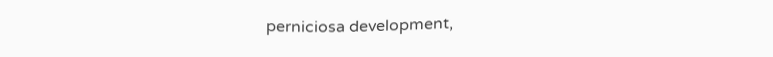perniciosa development,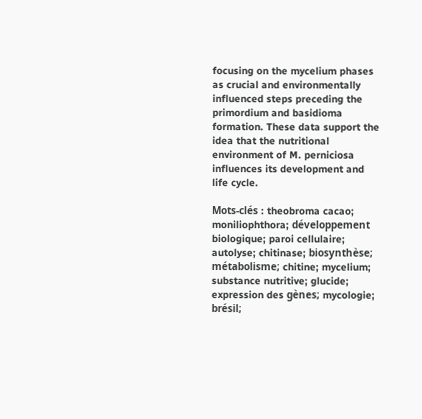focusing on the mycelium phases as crucial and environmentally influenced steps preceding the primordium and basidioma formation. These data support the idea that the nutritional environment of M. perniciosa influences its development and life cycle.

Mots-clés : theobroma cacao; moniliophthora; développement biologique; paroi cellulaire; autolyse; chitinase; biosynthèse; métabolisme; chitine; mycelium; substance nutritive; glucide; expression des gènes; mycologie; brésil;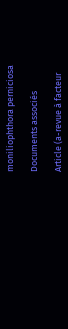moniliophthora perniciosa

Documents associés

Article (a-revue à facteur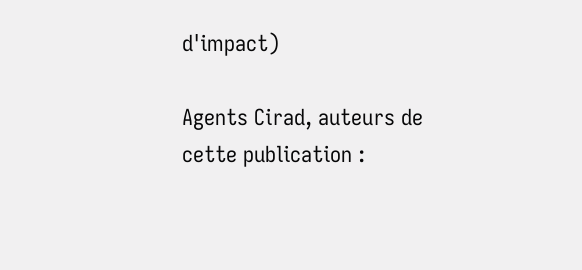d'impact)

Agents Cirad, auteurs de cette publication :